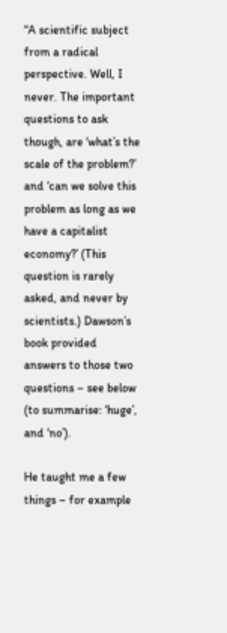“A scientific subject from a radical perspective. Well, I never. The important questions to ask though, are ‘what’s the scale of the problem?’ and ‘can we solve this problem as long as we have a capitalist economy?’ (This question is rarely asked, and never by scientists.) Dawson’s book provided answers to those two questions – see below (to summarise: ‘huge’, and ‘no’).

He taught me a few things – for example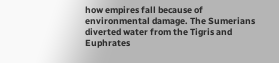how empires fall because of environmental damage. The Sumerians diverted water from the Tigris and Euphrates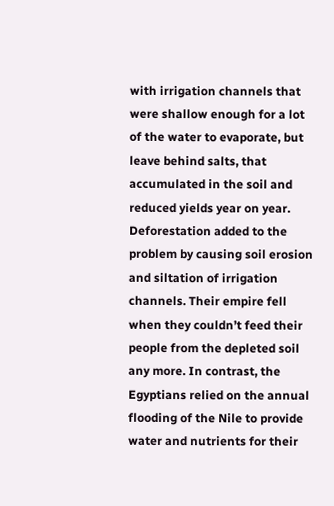with irrigation channels that were shallow enough for a lot of the water to evaporate, but leave behind salts, that accumulated in the soil and reduced yields year on year. Deforestation added to the problem by causing soil erosion and siltation of irrigation channels. Their empire fell when they couldn’t feed their people from the depleted soil any more. In contrast, the Egyptians relied on the annual flooding of the Nile to provide water and nutrients for their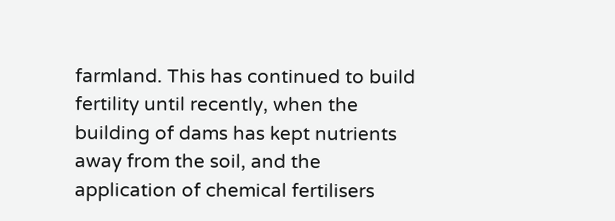farmland. This has continued to build fertility until recently, when the building of dams has kept nutrients away from the soil, and the application of chemical fertilisers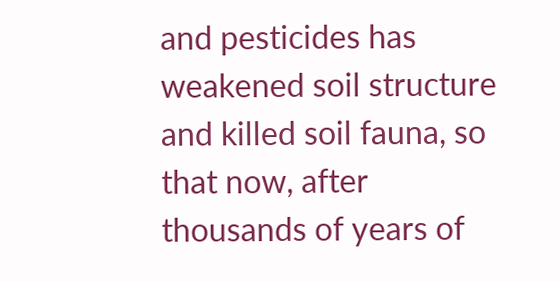and pesticides has weakened soil structure and killed soil fauna, so that now, after thousands of years of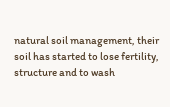natural soil management, their soil has started to lose fertility, structure and to wash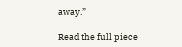away.”

Read the full piece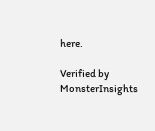here.

Verified by MonsterInsights